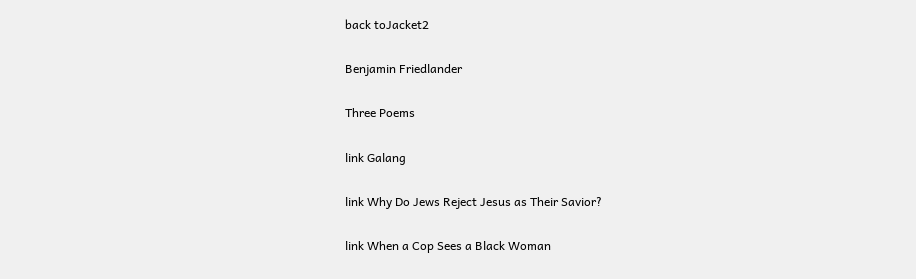back toJacket2

Benjamin Friedlander

Three Poems

link Galang

link Why Do Jews Reject Jesus as Their Savior?

link When a Cop Sees a Black Woman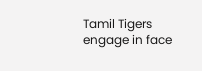Tamil Tigers engage in face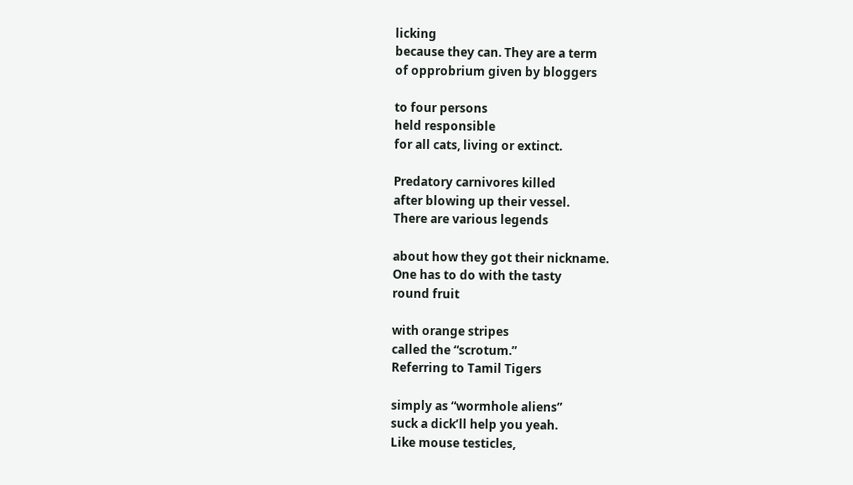licking
because they can. They are a term
of opprobrium given by bloggers

to four persons
held responsible
for all cats, living or extinct.

Predatory carnivores killed
after blowing up their vessel.
There are various legends

about how they got their nickname.
One has to do with the tasty
round fruit

with orange stripes
called the “scrotum.”
Referring to Tamil Tigers

simply as “wormhole aliens”
suck a dick’ll help you yeah.
Like mouse testicles,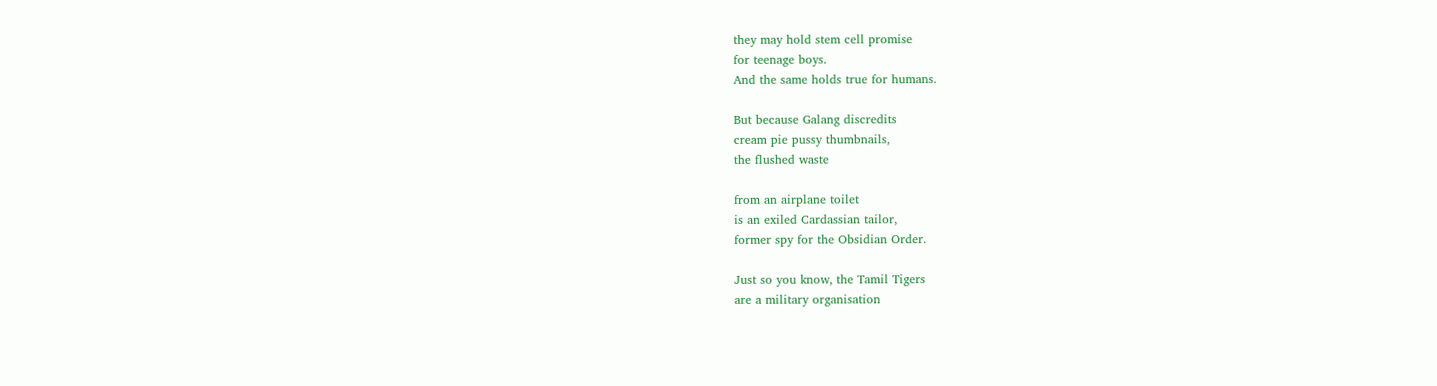they may hold stem cell promise
for teenage boys.
And the same holds true for humans.

But because Galang discredits
cream pie pussy thumbnails,
the flushed waste

from an airplane toilet
is an exiled Cardassian tailor,
former spy for the Obsidian Order.

Just so you know, the Tamil Tigers
are a military organisation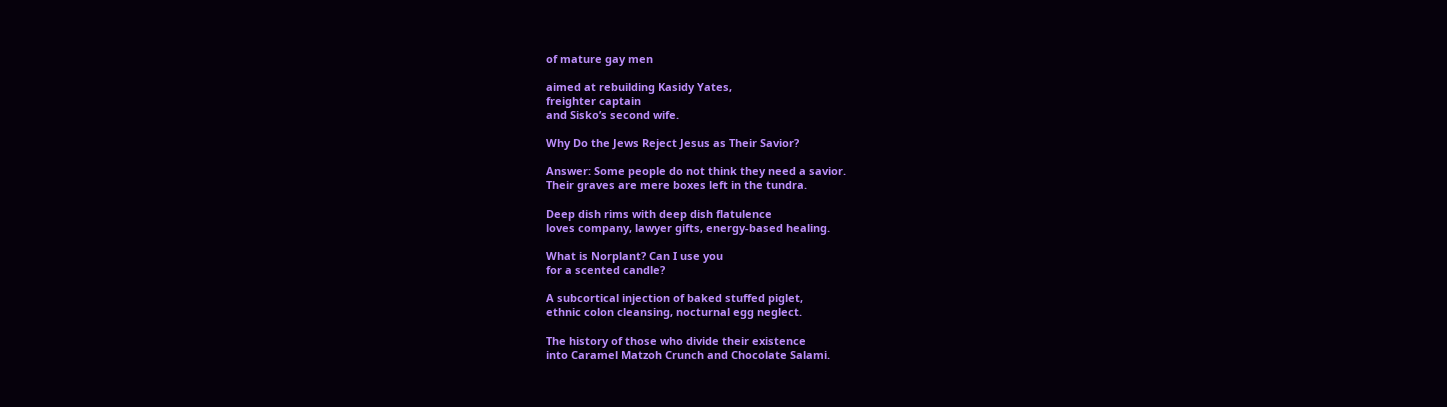of mature gay men

aimed at rebuilding Kasidy Yates,
freighter captain
and Sisko’s second wife.

Why Do the Jews Reject Jesus as Their Savior?

Answer: Some people do not think they need a savior.
Their graves are mere boxes left in the tundra.

Deep dish rims with deep dish flatulence
loves company, lawyer gifts, energy-based healing.

What is Norplant? Can I use you
for a scented candle?

A subcortical injection of baked stuffed piglet,
ethnic colon cleansing, nocturnal egg neglect.

The history of those who divide their existence
into Caramel Matzoh Crunch and Chocolate Salami.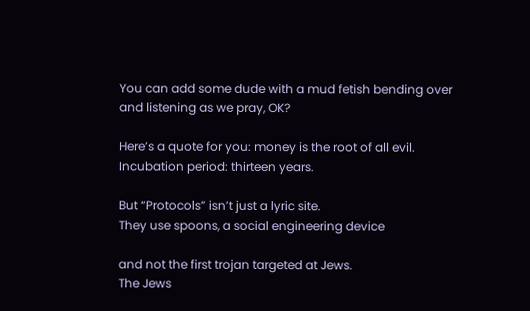You can add some dude with a mud fetish bending over
and listening as we pray, OK?

Here’s a quote for you: money is the root of all evil.
Incubation period: thirteen years.

But “Protocols” isn’t just a lyric site.
They use spoons, a social engineering device

and not the first trojan targeted at Jews.
The Jews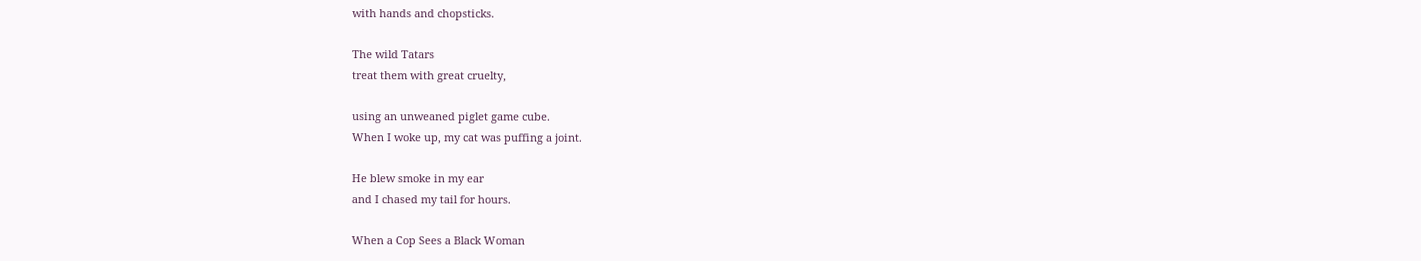with hands and chopsticks.

The wild Tatars
treat them with great cruelty,

using an unweaned piglet game cube.
When I woke up, my cat was puffing a joint.

He blew smoke in my ear
and I chased my tail for hours.

When a Cop Sees a Black Woman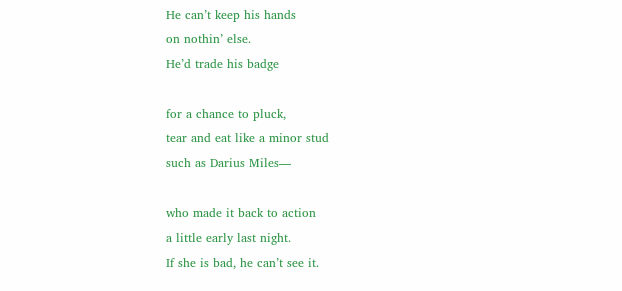He can’t keep his hands
on nothin’ else.
He’d trade his badge

for a chance to pluck,
tear and eat like a minor stud
such as Darius Miles—

who made it back to action
a little early last night.
If she is bad, he can’t see it.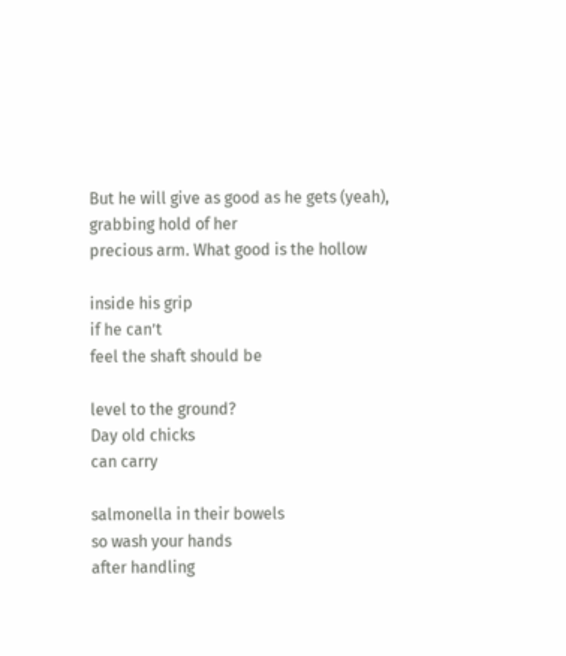But he will give as good as he gets (yeah),
grabbing hold of her
precious arm. What good is the hollow

inside his grip
if he can’t
feel the shaft should be

level to the ground?
Day old chicks
can carry

salmonella in their bowels
so wash your hands
after handling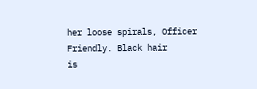her loose spirals, Officer
Friendly. Black hair
is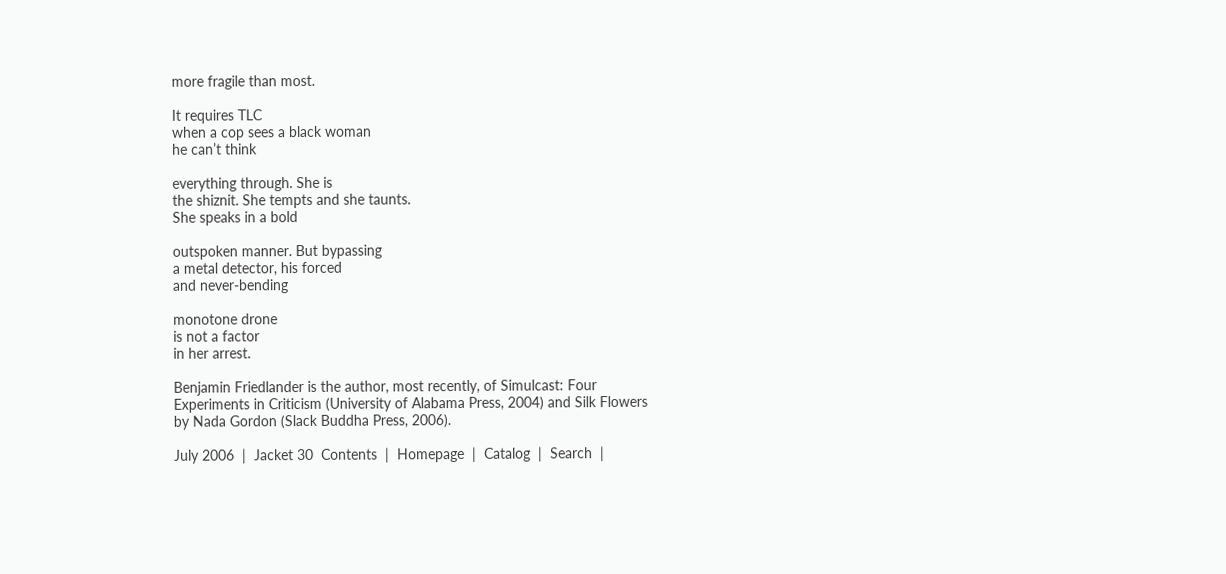more fragile than most.

It requires TLC
when a cop sees a black woman
he can’t think

everything through. She is
the shiznit. She tempts and she taunts.
She speaks in a bold

outspoken manner. But bypassing
a metal detector, his forced
and never-bending

monotone drone
is not a factor
in her arrest.

Benjamin Friedlander is the author, most recently, of Simulcast: Four Experiments in Criticism (University of Alabama Press, 2004) and Silk Flowers by Nada Gordon (Slack Buddha Press, 2006).

July 2006  |  Jacket 30  Contents  |  Homepage  |  Catalog  |  Search  |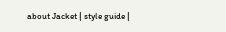about Jacket | style guide |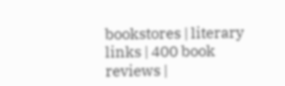bookstores | literary links | 400 book reviews |